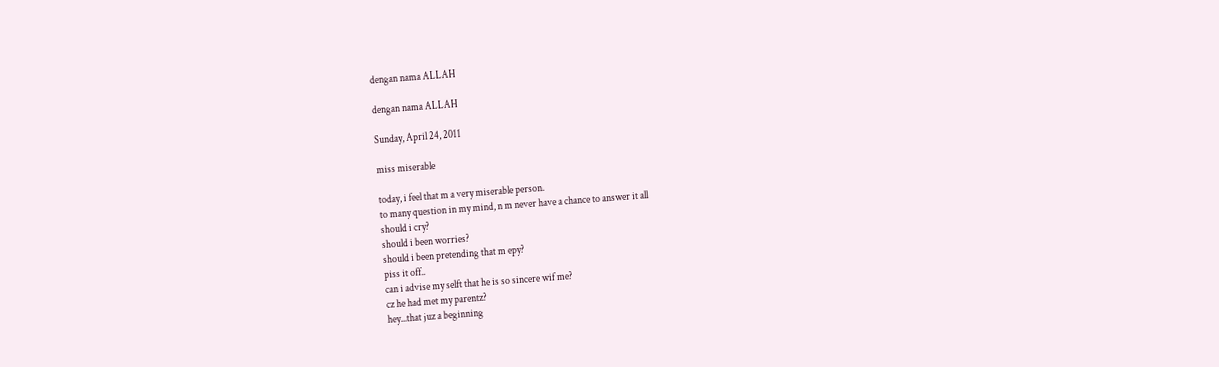dengan nama ALLAH

dengan nama ALLAH

Sunday, April 24, 2011

miss miserable

today, i feel that m a very miserable person.
to many question in my mind, n m never have a chance to answer it all
should i cry?
should i been worries?
should i been pretending that m epy?
piss it off..
can i advise my selft that he is so sincere wif me?
cz he had met my parentz?
hey...that juz a beginning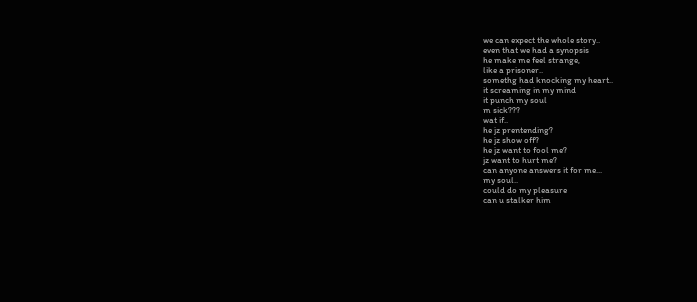we can expect the whole story..
even that we had a synopsis
he make me feel strange,
like a prisoner..
somethg had knocking my heart..
it screaming in my mind
it punch my soul
m sick???
wat if..
he jz prentending?
he jz show off?
he jz want to fool me?
jz want to hurt me?
can anyone answers it for me...
my soul..
could do my pleasure
can u stalker him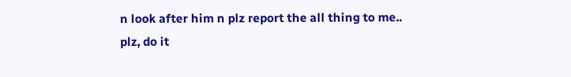n look after him n plz report the all thing to me..
plz, do it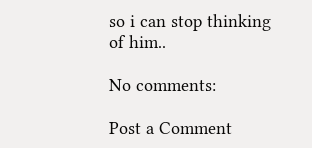so i can stop thinking of him..

No comments:

Post a Comment